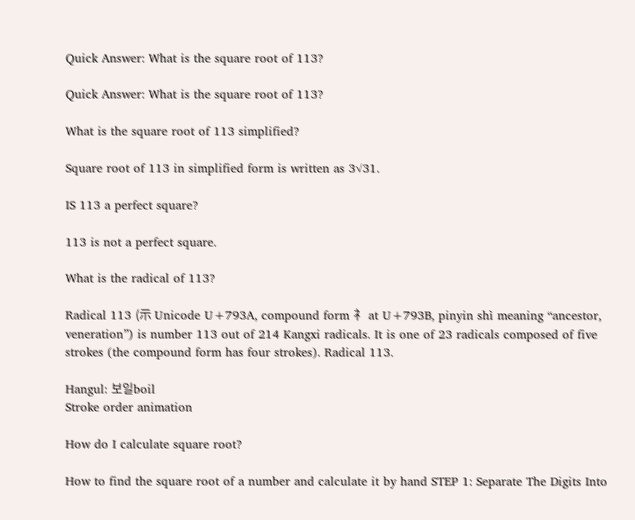Quick Answer: What is the square root of 113?

Quick Answer: What is the square root of 113?

What is the square root of 113 simplified?

Square root of 113 in simplified form is written as 3√31.

IS 113 a perfect square?

113 is not a perfect square.

What is the radical of 113?

Radical 113 (示 Unicode U+793A, compound form 礻 at U+793B, pinyin shì meaning “ancestor, veneration”) is number 113 out of 214 Kangxi radicals. It is one of 23 radicals composed of five strokes (the compound form has four strokes). Radical 113.

Hangul: 보일boil
Stroke order animation

How do I calculate square root?

How to find the square root of a number and calculate it by hand STEP 1: Separate The Digits Into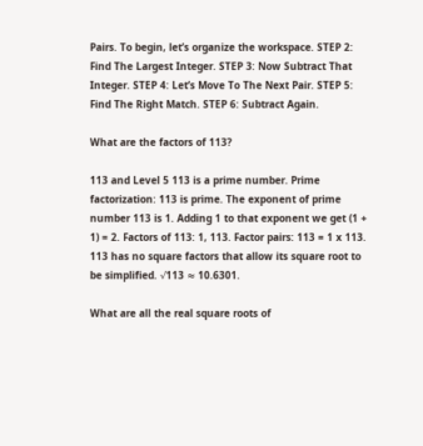Pairs. To begin, let’s organize the workspace. STEP 2: Find The Largest Integer. STEP 3: Now Subtract That Integer. STEP 4: Let’s Move To The Next Pair. STEP 5: Find The Right Match. STEP 6: Subtract Again.

What are the factors of 113?

113 and Level 5 113 is a prime number. Prime factorization: 113 is prime. The exponent of prime number 113 is 1. Adding 1 to that exponent we get (1 + 1) = 2. Factors of 113: 1, 113. Factor pairs: 113 = 1 x 113. 113 has no square factors that allow its square root to be simplified. √113 ≈ 10.6301.

What are all the real square roots of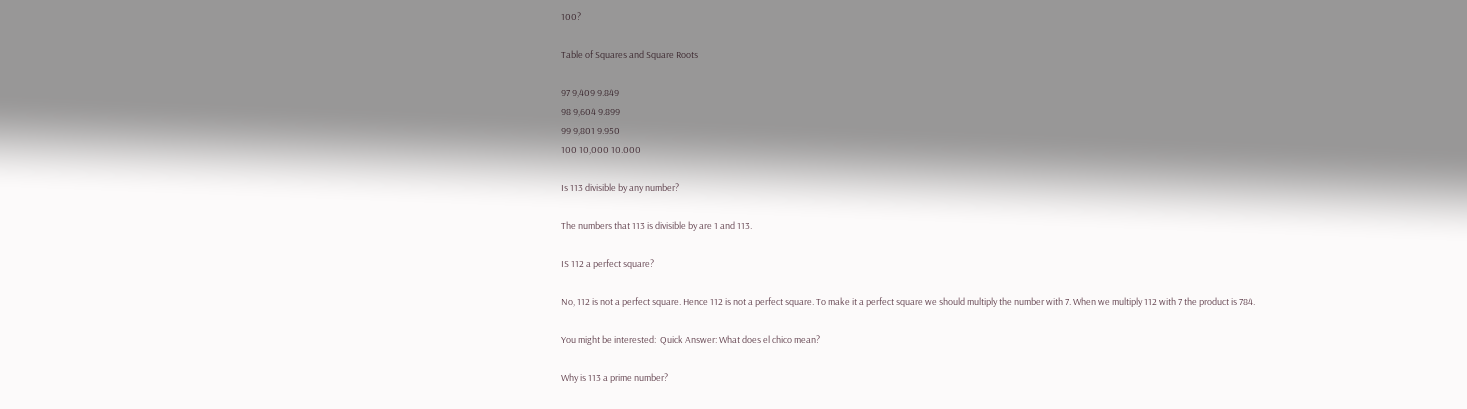100?

Table of Squares and Square Roots

97 9,409 9.849
98 9,604 9.899
99 9,801 9.950
100 10,000 10.000

Is 113 divisible by any number?

The numbers that 113 is divisible by are 1 and 113.

IS 112 a perfect square?

No, 112 is not a perfect square. Hence 112 is not a perfect square. To make it a perfect square we should multiply the number with 7. When we multiply 112 with 7 the product is 784.

You might be interested:  Quick Answer: What does el chico mean?

Why is 113 a prime number?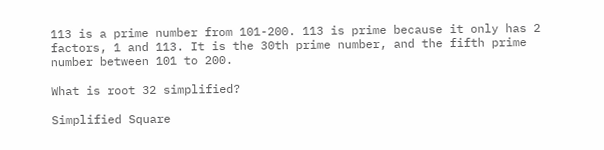113 is a prime number from 101-200. 113 is prime because it only has 2 factors, 1 and 113. It is the 30th prime number, and the fifth prime number between 101 to 200.

What is root 32 simplified?

Simplified Square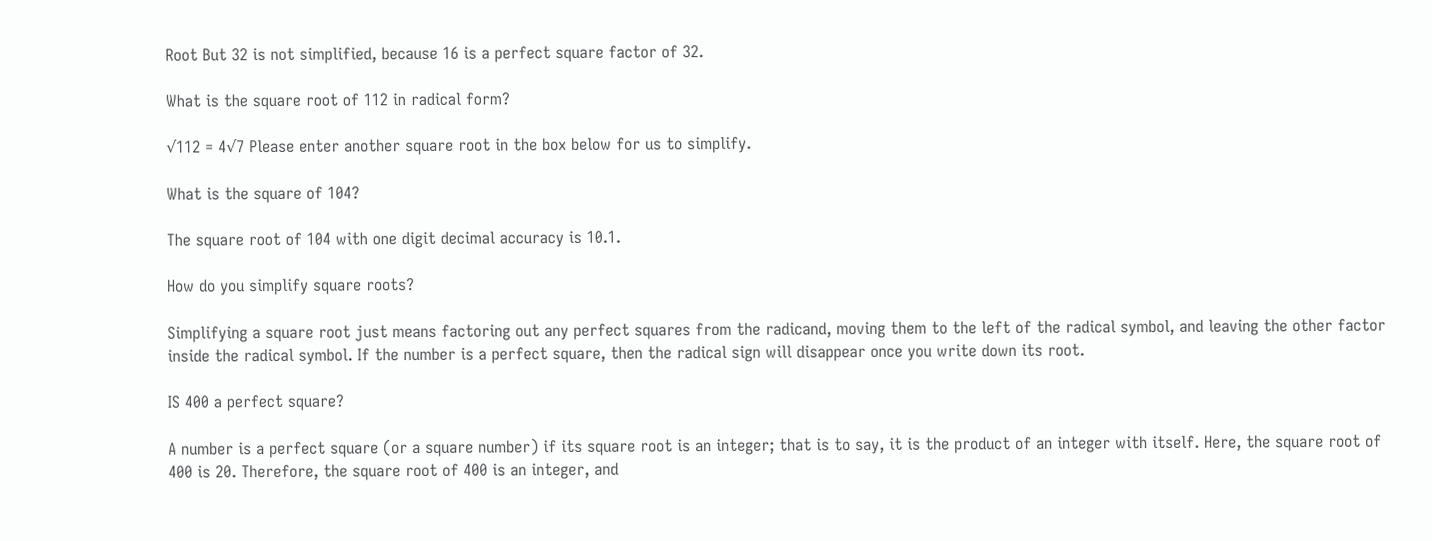Root But 32 is not simplified, because 16 is a perfect square factor of 32.

What is the square root of 112 in radical form?

√112 = 4√7 Please enter another square root in the box below for us to simplify.

What is the square of 104?

The square root of 104 with one digit decimal accuracy is 10.1.

How do you simplify square roots?

Simplifying a square root just means factoring out any perfect squares from the radicand, moving them to the left of the radical symbol, and leaving the other factor inside the radical symbol. If the number is a perfect square, then the radical sign will disappear once you write down its root.

IS 400 a perfect square?

A number is a perfect square (or a square number) if its square root is an integer; that is to say, it is the product of an integer with itself. Here, the square root of 400 is 20. Therefore, the square root of 400 is an integer, and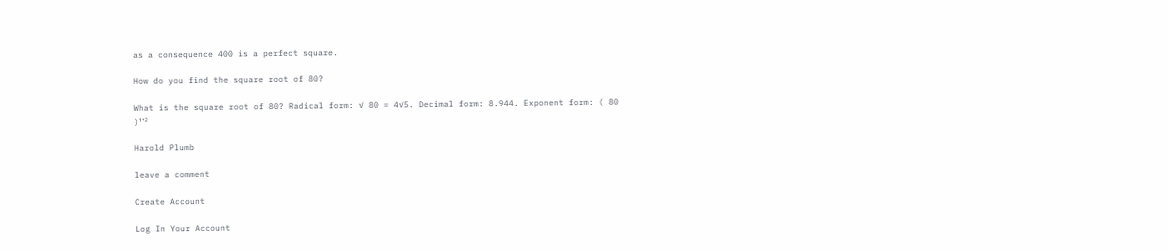as a consequence 400 is a perfect square.

How do you find the square root of 80?

What is the square root of 80? Radical form: √ 80 = 4√5. Decimal form: 8.944. Exponent form: ( 80 )¹⁺²

Harold Plumb

leave a comment

Create Account

Log In Your Account